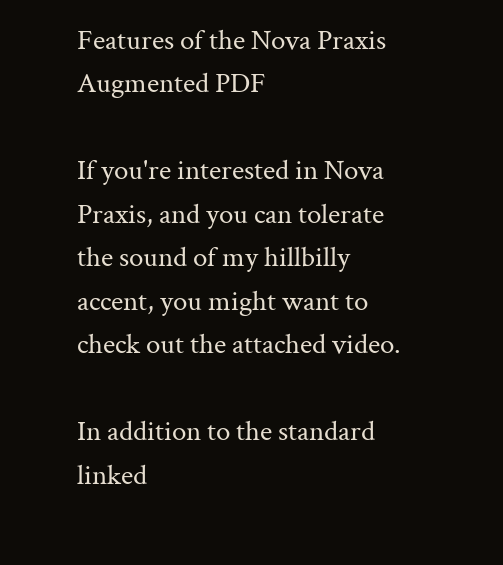Features of the Nova Praxis Augmented PDF

If you're interested in Nova Praxis, and you can tolerate the sound of my hillbilly accent, you might want to check out the attached video.

In addition to the standard linked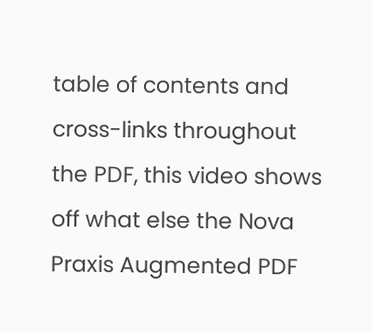table of contents and cross-links throughout the PDF, this video shows off what else the Nova Praxis Augmented PDF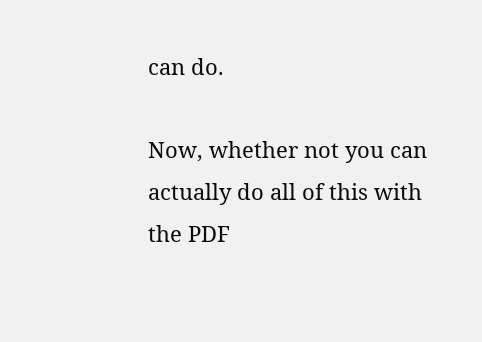can do.

Now, whether not you can actually do all of this with the PDF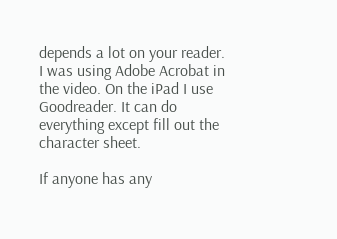depends a lot on your reader. I was using Adobe Acrobat in the video. On the iPad I use Goodreader. It can do everything except fill out the character sheet.

If anyone has any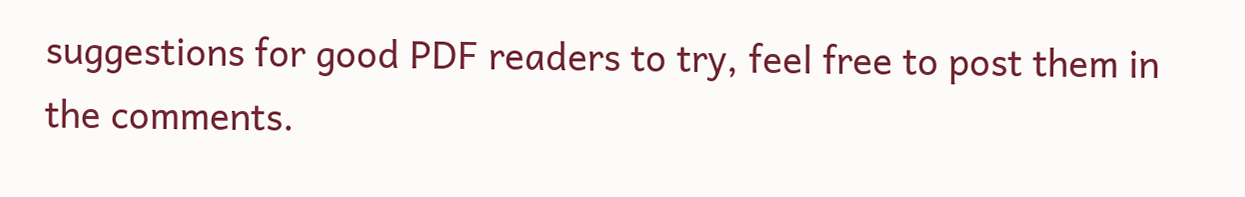suggestions for good PDF readers to try, feel free to post them in the comments.